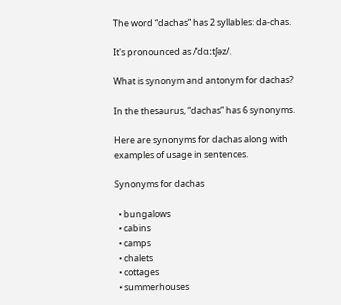The word “dachas” has 2 syllables: da-chas.

It's pronounced as /ˈdɑːtʃəz/.

What is synonym and antonym for dachas?

In the thesaurus, “dachas” has 6 synonyms.

Here are synonyms for dachas along with examples of usage in sentences.

Synonyms for dachas

  • bungalows
  • cabins
  • camps
  • chalets
  • cottages
  • summerhouses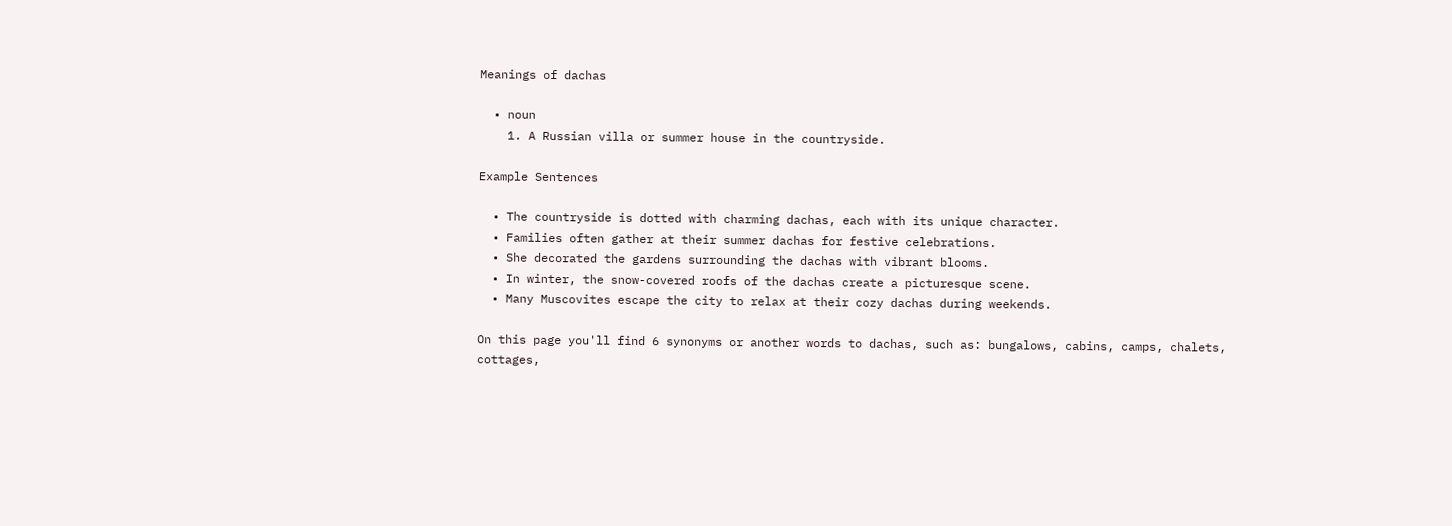Meanings of dachas

  • noun
    1. A Russian villa or summer house in the countryside.

Example Sentences

  • The countryside is dotted with charming dachas, each with its unique character.
  • Families often gather at their summer dachas for festive celebrations.
  • She decorated the gardens surrounding the dachas with vibrant blooms.
  • In winter, the snow-covered roofs of the dachas create a picturesque scene.
  • Many Muscovites escape the city to relax at their cozy dachas during weekends.

On this page you'll find 6 synonyms or another words to dachas, such as: bungalows, cabins, camps, chalets, cottages,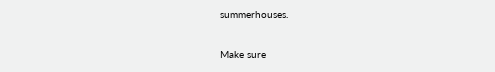summerhouses.

Make sure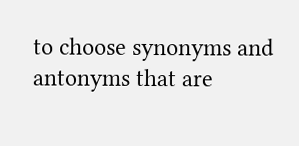to choose synonyms and antonyms that are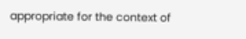appropriate for the context of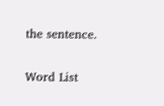the sentence.

Word List